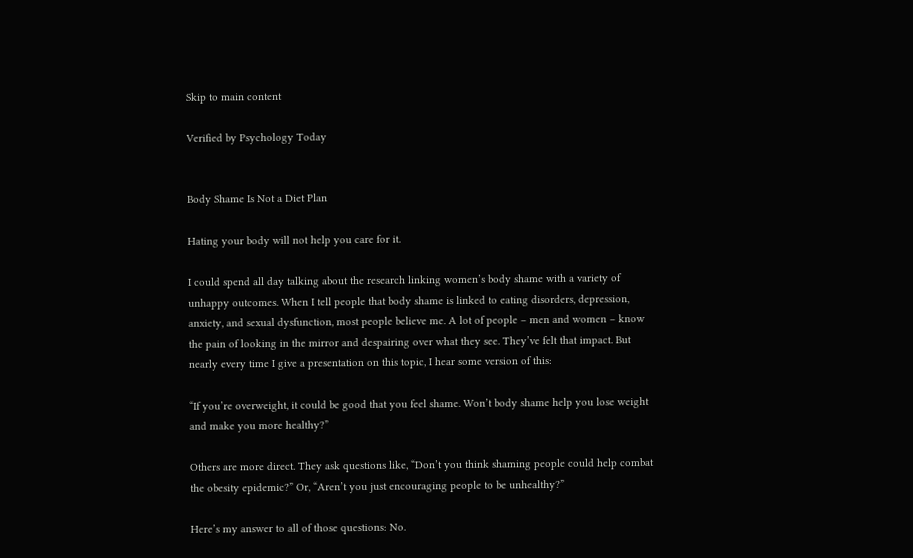Skip to main content

Verified by Psychology Today


Body Shame Is Not a Diet Plan

Hating your body will not help you care for it.

I could spend all day talking about the research linking women’s body shame with a variety of unhappy outcomes. When I tell people that body shame is linked to eating disorders, depression, anxiety, and sexual dysfunction, most people believe me. A lot of people – men and women – know the pain of looking in the mirror and despairing over what they see. They’ve felt that impact. But nearly every time I give a presentation on this topic, I hear some version of this:

“If you’re overweight, it could be good that you feel shame. Won’t body shame help you lose weight and make you more healthy?”

Others are more direct. They ask questions like, “Don’t you think shaming people could help combat the obesity epidemic?” Or, “Aren’t you just encouraging people to be unhealthy?”

Here’s my answer to all of those questions: No.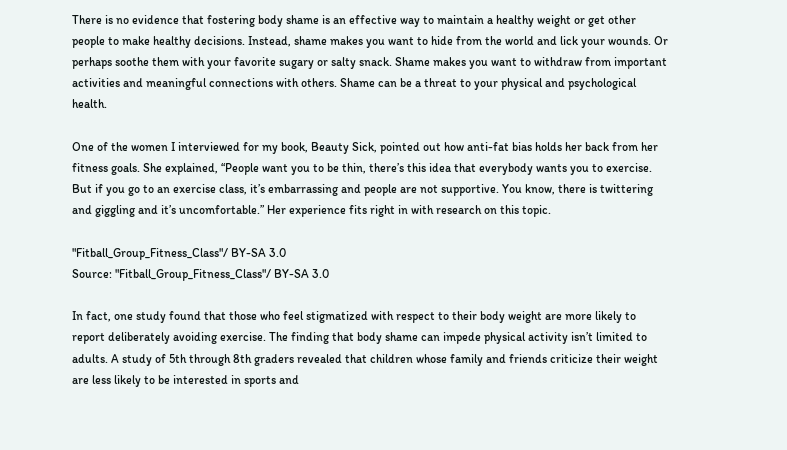There is no evidence that fostering body shame is an effective way to maintain a healthy weight or get other people to make healthy decisions. Instead, shame makes you want to hide from the world and lick your wounds. Or perhaps soothe them with your favorite sugary or salty snack. Shame makes you want to withdraw from important activities and meaningful connections with others. Shame can be a threat to your physical and psychological health.

One of the women I interviewed for my book, Beauty Sick, pointed out how anti-fat bias holds her back from her fitness goals. She explained, “People want you to be thin, there’s this idea that everybody wants you to exercise. But if you go to an exercise class, it’s embarrassing and people are not supportive. You know, there is twittering and giggling and it’s uncomfortable.” Her experience fits right in with research on this topic.

"Fitball_Group_Fitness_Class"/ BY-SA 3.0
Source: "Fitball_Group_Fitness_Class"/ BY-SA 3.0

In fact, one study found that those who feel stigmatized with respect to their body weight are more likely to report deliberately avoiding exercise. The finding that body shame can impede physical activity isn’t limited to adults. A study of 5th through 8th graders revealed that children whose family and friends criticize their weight are less likely to be interested in sports and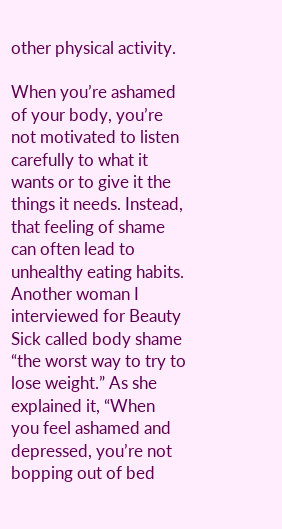other physical activity.

When you’re ashamed of your body, you’re not motivated to listen carefully to what it wants or to give it the things it needs. Instead, that feeling of shame can often lead to unhealthy eating habits. Another woman I interviewed for Beauty Sick called body shame “the worst way to try to lose weight.” As she explained it, “When you feel ashamed and depressed, you’re not bopping out of bed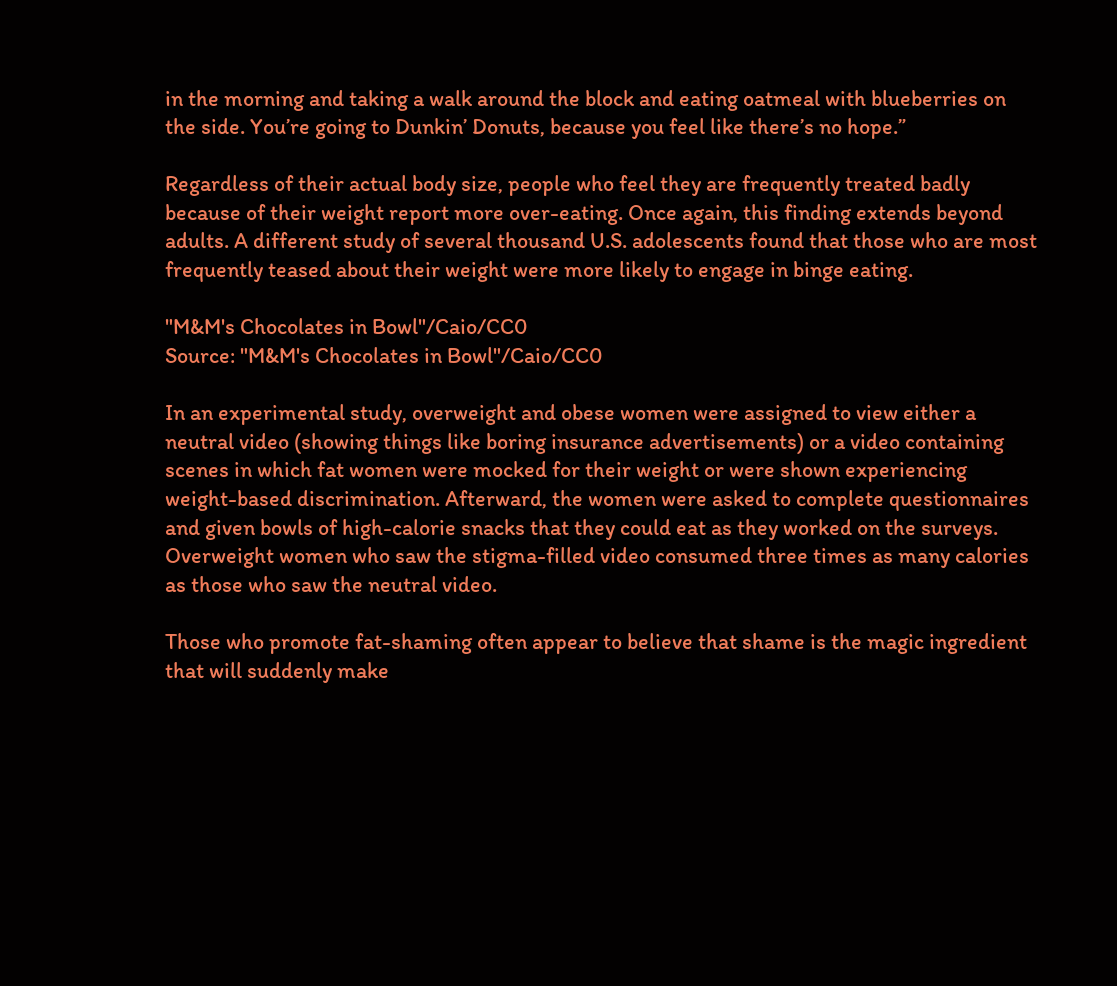in the morning and taking a walk around the block and eating oatmeal with blueberries on the side. You’re going to Dunkin’ Donuts, because you feel like there’s no hope.”

Regardless of their actual body size, people who feel they are frequently treated badly because of their weight report more over-eating. Once again, this finding extends beyond adults. A different study of several thousand U.S. adolescents found that those who are most frequently teased about their weight were more likely to engage in binge eating.

"M&M's Chocolates in Bowl"/Caio/CC0
Source: "M&M's Chocolates in Bowl"/Caio/CC0

In an experimental study, overweight and obese women were assigned to view either a neutral video (showing things like boring insurance advertisements) or a video containing scenes in which fat women were mocked for their weight or were shown experiencing weight-based discrimination. Afterward, the women were asked to complete questionnaires and given bowls of high-calorie snacks that they could eat as they worked on the surveys. Overweight women who saw the stigma-filled video consumed three times as many calories as those who saw the neutral video.

Those who promote fat-shaming often appear to believe that shame is the magic ingredient that will suddenly make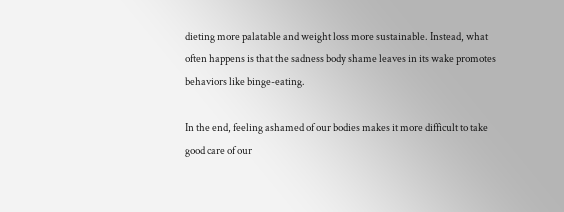dieting more palatable and weight loss more sustainable. Instead, what often happens is that the sadness body shame leaves in its wake promotes behaviors like binge-eating.

In the end, feeling ashamed of our bodies makes it more difficult to take good care of our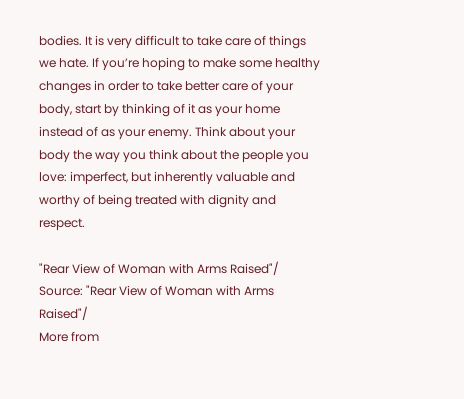bodies. It is very difficult to take care of things we hate. If you’re hoping to make some healthy changes in order to take better care of your body, start by thinking of it as your home instead of as your enemy. Think about your body the way you think about the people you love: imperfect, but inherently valuable and worthy of being treated with dignity and respect.

"Rear View of Woman with Arms Raised"/
Source: "Rear View of Woman with Arms Raised"/
More from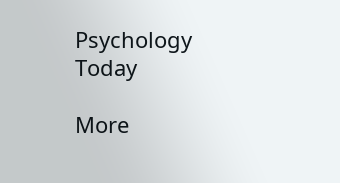Psychology Today

More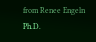from Renee Engeln Ph.D.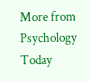More from Psychology Today